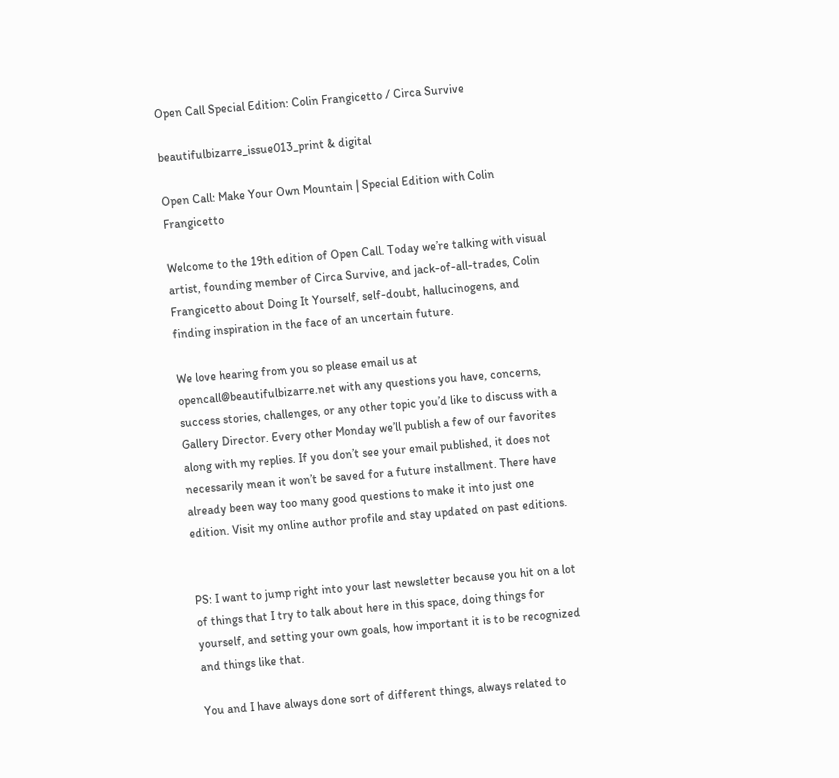Open Call Special Edition: Colin Frangicetto / Circa Survive

beautifulbizarre_issue013_print & digital

Open Call: Make Your Own Mountain | Special Edition with Colin Frangicetto

Welcome to the 19th edition of Open Call. Today we’re talking with visual artist, founding member of Circa Survive, and jack-of-all-trades, Colin Frangicetto about Doing It Yourself, self-doubt, hallucinogens, and finding inspiration in the face of an uncertain future.

We love hearing from you so please email us at opencall@beautifulbizarre.net with any questions you have, concerns, success stories, challenges, or any other topic you’d like to discuss with a Gallery Director. Every other Monday we’ll publish a few of our favorites along with my replies. If you don’t see your email published, it does not necessarily mean it won’t be saved for a future installment. There have already been way too many good questions to make it into just one edition. Visit my online author profile and stay updated on past editions.


PS: I want to jump right into your last newsletter because you hit on a lot of things that I try to talk about here in this space, doing things for yourself, and setting your own goals, how important it is to be recognized and things like that.

You and I have always done sort of different things, always related to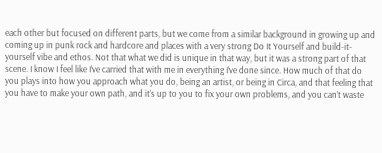each other but focused on different parts, but we come from a similar background in growing up and coming up in punk rock and hardcore and places with a very strong Do It Yourself and build-it-yourself vibe and ethos. Not that what we did is unique in that way, but it was a strong part of that scene. I know I feel like I’ve carried that with me in everything I’ve done since. How much of that do you plays into how you approach what you do, being an artist, or being in Circa, and that feeling that you have to make your own path, and it’s up to you to fix your own problems, and you can’t waste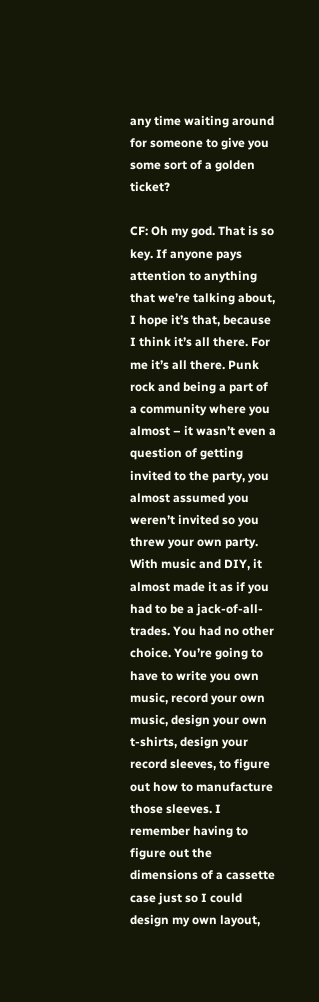any time waiting around for someone to give you some sort of a golden ticket?

CF: Oh my god. That is so key. If anyone pays attention to anything that we’re talking about, I hope it’s that, because I think it’s all there. For me it’s all there. Punk rock and being a part of a community where you almost – it wasn’t even a question of getting invited to the party, you almost assumed you weren’t invited so you threw your own party. With music and DIY, it almost made it as if you had to be a jack-of-all-trades. You had no other choice. You’re going to have to write you own music, record your own music, design your own t-shirts, design your record sleeves, to figure out how to manufacture those sleeves. I remember having to figure out the dimensions of a cassette case just so I could design my own layout,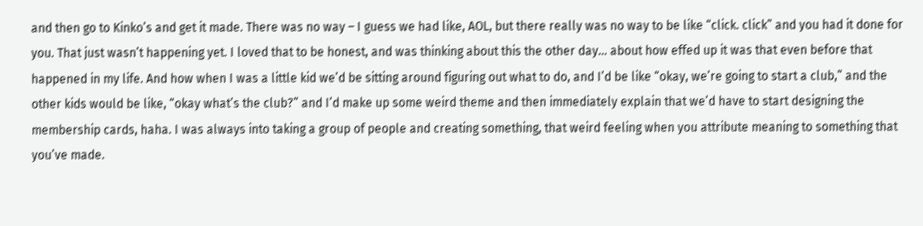and then go to Kinko’s and get it made. There was no way – I guess we had like, AOL, but there really was no way to be like “click. click” and you had it done for you. That just wasn’t happening yet. I loved that to be honest, and was thinking about this the other day… about how effed up it was that even before that happened in my life. And how when I was a little kid we’d be sitting around figuring out what to do, and I’d be like “okay, we’re going to start a club,” and the other kids would be like, “okay what’s the club?” and I’d make up some weird theme and then immediately explain that we’d have to start designing the membership cards, haha. I was always into taking a group of people and creating something, that weird feeling when you attribute meaning to something that you’ve made.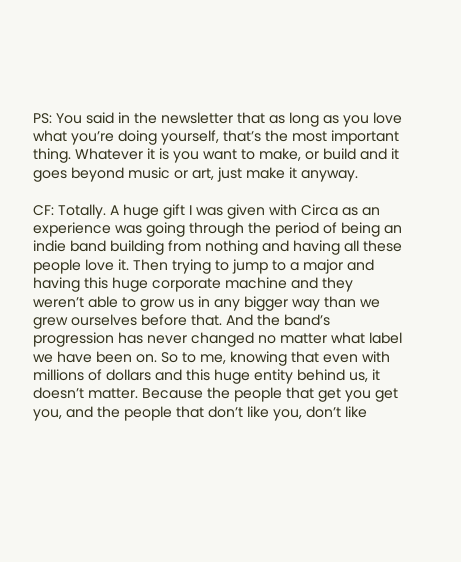PS: You said in the newsletter that as long as you love what you’re doing yourself, that’s the most important thing. Whatever it is you want to make, or build and it goes beyond music or art, just make it anyway.

CF: Totally. A huge gift I was given with Circa as an experience was going through the period of being an indie band building from nothing and having all these people love it. Then trying to jump to a major and having this huge corporate machine and they weren’t able to grow us in any bigger way than we grew ourselves before that. And the band’s progression has never changed no matter what label we have been on. So to me, knowing that even with millions of dollars and this huge entity behind us, it doesn’t matter. Because the people that get you get you, and the people that don’t like you, don’t like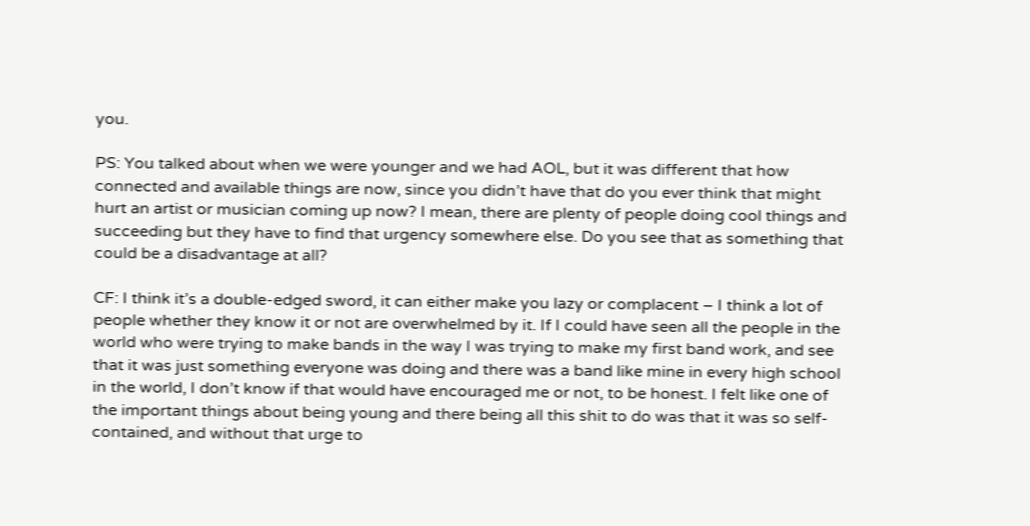you.

PS: You talked about when we were younger and we had AOL, but it was different that how connected and available things are now, since you didn’t have that do you ever think that might hurt an artist or musician coming up now? I mean, there are plenty of people doing cool things and succeeding but they have to find that urgency somewhere else. Do you see that as something that could be a disadvantage at all?

CF: I think it’s a double-edged sword, it can either make you lazy or complacent – I think a lot of people whether they know it or not are overwhelmed by it. If I could have seen all the people in the world who were trying to make bands in the way I was trying to make my first band work, and see that it was just something everyone was doing and there was a band like mine in every high school in the world, I don’t know if that would have encouraged me or not, to be honest. I felt like one of the important things about being young and there being all this shit to do was that it was so self-contained, and without that urge to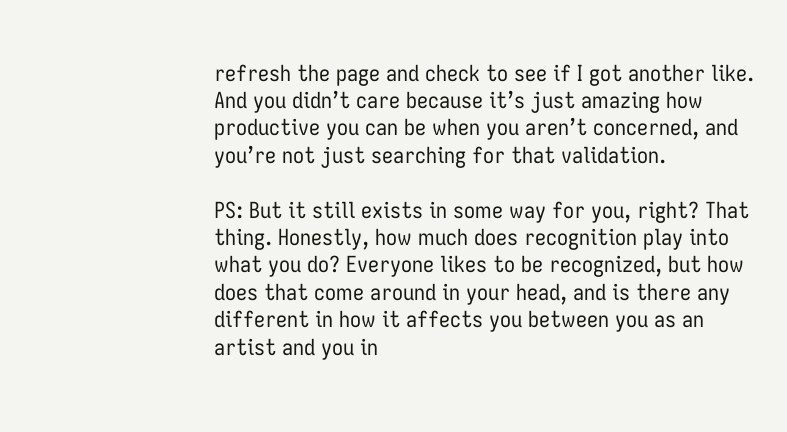refresh the page and check to see if I got another like. And you didn’t care because it’s just amazing how productive you can be when you aren’t concerned, and you’re not just searching for that validation.

PS: But it still exists in some way for you, right? That thing. Honestly, how much does recognition play into what you do? Everyone likes to be recognized, but how does that come around in your head, and is there any different in how it affects you between you as an artist and you in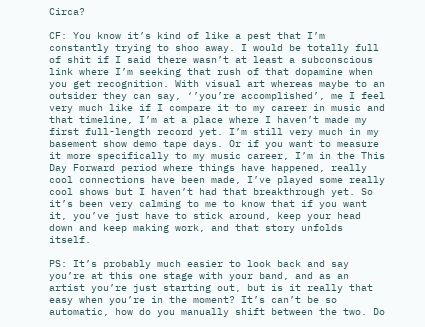Circa?

CF: You know it’s kind of like a pest that I’m constantly trying to shoo away. I would be totally full of shit if I said there wasn’t at least a subconscious link where I’m seeking that rush of that dopamine when you get recognition. With visual art whereas maybe to an outsider they can say, ‘’you’re accomplished’, me I feel very much like if I compare it to my career in music and that timeline, I’m at a place where I haven’t made my first full-length record yet. I’m still very much in my basement show demo tape days. Or if you want to measure it more specifically to my music career, I’m in the This Day Forward period where things have happened, really cool connections have been made, I’ve played some really cool shows but I haven’t had that breakthrough yet. So it’s been very calming to me to know that if you want it, you’ve just have to stick around, keep your head down and keep making work, and that story unfolds itself.

PS: It’s probably much easier to look back and say you’re at this one stage with your band, and as an artist you’re just starting out, but is it really that easy when you’re in the moment? It’s can’t be so automatic, how do you manually shift between the two. Do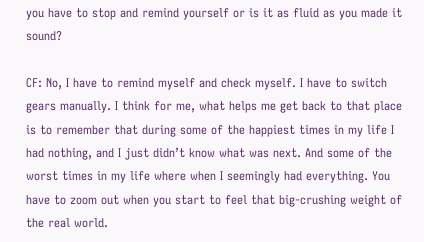you have to stop and remind yourself or is it as fluid as you made it sound?

CF: No, I have to remind myself and check myself. I have to switch gears manually. I think for me, what helps me get back to that place is to remember that during some of the happiest times in my life I had nothing, and I just didn’t know what was next. And some of the worst times in my life where when I seemingly had everything. You have to zoom out when you start to feel that big-crushing weight of the real world.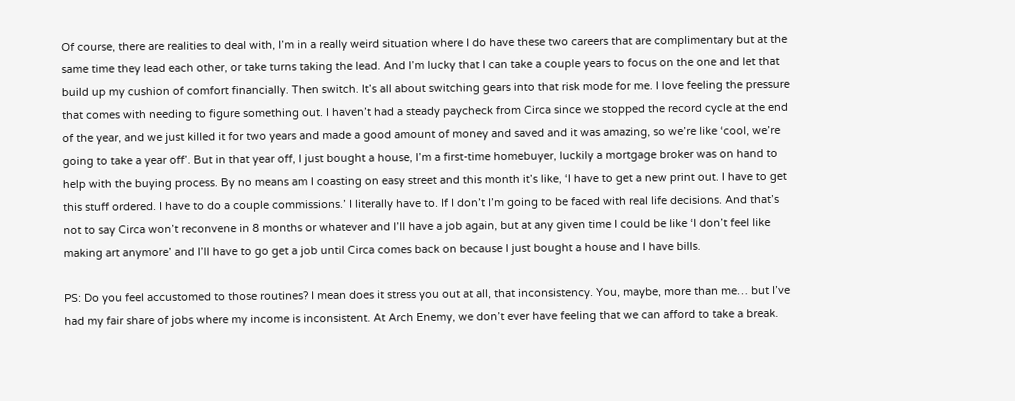Of course, there are realities to deal with, I’m in a really weird situation where I do have these two careers that are complimentary but at the same time they lead each other, or take turns taking the lead. And I’m lucky that I can take a couple years to focus on the one and let that build up my cushion of comfort financially. Then switch. It’s all about switching gears into that risk mode for me. I love feeling the pressure that comes with needing to figure something out. I haven’t had a steady paycheck from Circa since we stopped the record cycle at the end of the year, and we just killed it for two years and made a good amount of money and saved and it was amazing, so we’re like ‘cool, we’re going to take a year off’. But in that year off, I just bought a house, I’m a first-time homebuyer, luckily a mortgage broker was on hand to help with the buying process. By no means am I coasting on easy street and this month it’s like, ‘I have to get a new print out. I have to get this stuff ordered. I have to do a couple commissions.’ I literally have to. If I don’t I’m going to be faced with real life decisions. And that’s not to say Circa won’t reconvene in 8 months or whatever and I’ll have a job again, but at any given time I could be like ‘I don’t feel like making art anymore’ and I’ll have to go get a job until Circa comes back on because I just bought a house and I have bills.

PS: Do you feel accustomed to those routines? I mean does it stress you out at all, that inconsistency. You, maybe, more than me… but I’ve had my fair share of jobs where my income is inconsistent. At Arch Enemy, we don’t ever have feeling that we can afford to take a break.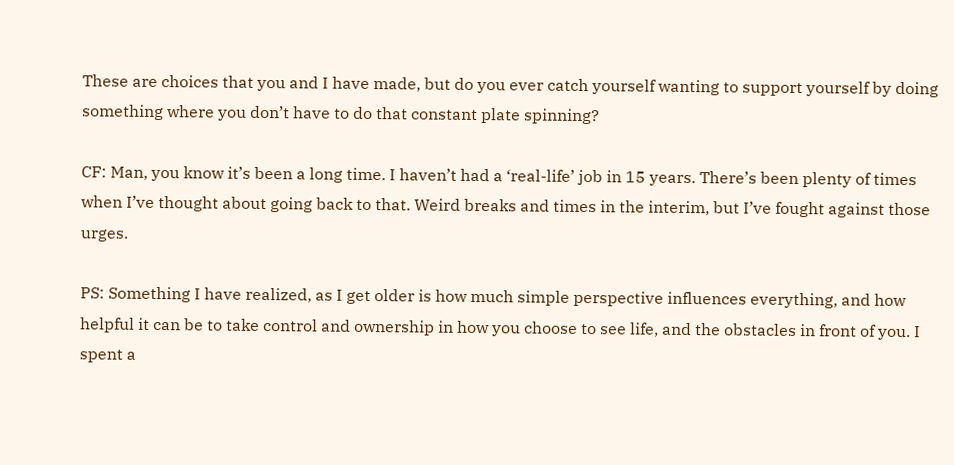These are choices that you and I have made, but do you ever catch yourself wanting to support yourself by doing something where you don’t have to do that constant plate spinning?

CF: Man, you know it’s been a long time. I haven’t had a ‘real-life’ job in 15 years. There’s been plenty of times when I’ve thought about going back to that. Weird breaks and times in the interim, but I’ve fought against those urges.

PS: Something I have realized, as I get older is how much simple perspective influences everything, and how helpful it can be to take control and ownership in how you choose to see life, and the obstacles in front of you. I spent a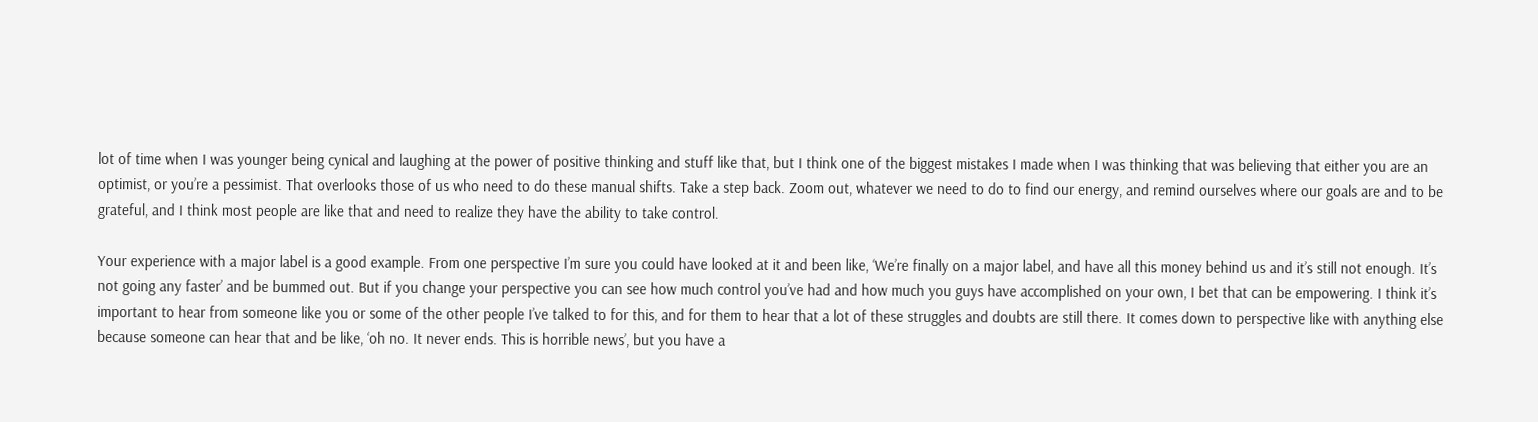lot of time when I was younger being cynical and laughing at the power of positive thinking and stuff like that, but I think one of the biggest mistakes I made when I was thinking that was believing that either you are an optimist, or you’re a pessimist. That overlooks those of us who need to do these manual shifts. Take a step back. Zoom out, whatever we need to do to find our energy, and remind ourselves where our goals are and to be grateful, and I think most people are like that and need to realize they have the ability to take control.

Your experience with a major label is a good example. From one perspective I’m sure you could have looked at it and been like, ‘We’re finally on a major label, and have all this money behind us and it’s still not enough. It’s not going any faster’ and be bummed out. But if you change your perspective you can see how much control you’ve had and how much you guys have accomplished on your own, I bet that can be empowering. I think it’s important to hear from someone like you or some of the other people I’ve talked to for this, and for them to hear that a lot of these struggles and doubts are still there. It comes down to perspective like with anything else because someone can hear that and be like, ‘oh no. It never ends. This is horrible news’, but you have a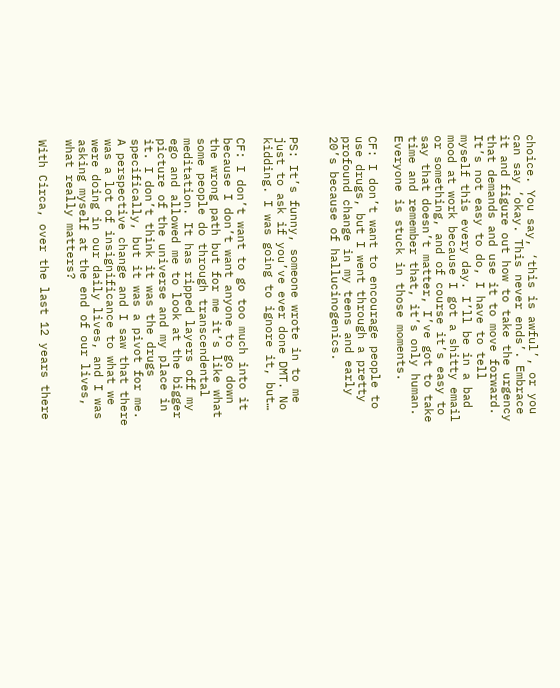choice. You say, ‘this is awful’, or you can say ‘okay. This never ends’. Embrace it and figure out how to take the urgency that demands and use it to move forward. It’s not easy to do, I have to tell myself this every day. I’ll be in a bad mood at work because I got a shitty email or something, and of course it’s easy to say that doesn’t matter, I’ve got to take time and remember that, it’s only human. Everyone is stuck in those moments.

CF: I don’t want to encourage people to use drugs, but I went through a pretty profound change in my teens and early 20’s because of hallucinogenics.


PS: It’s funny, someone wrote in to me just to ask if you’ve ever done DMT. No kidding. I was going to ignore it, but…

CF: I don’t want to go too much into it because I don’t want anyone to go down the wrong path but for me it’s like what some people do through transcendental meditation. It has ripped layers off my ego and allowed me to look at the bigger picture of the universe and my place in it. I don’t think it was the drugs specifically, but it was a pivot for me. A perspective change and I saw that there was a lot of insignificance to what we were doing in our daily lives, and I was asking myself at the end of our lives, what really matters?

With Circa, over the last 12 years there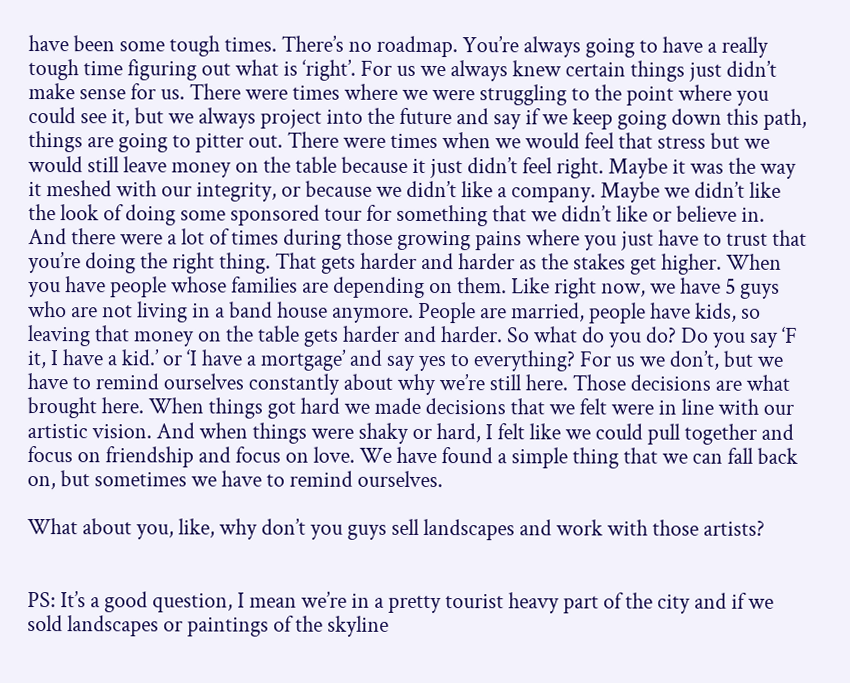have been some tough times. There’s no roadmap. You’re always going to have a really tough time figuring out what is ‘right’. For us we always knew certain things just didn’t make sense for us. There were times where we were struggling to the point where you could see it, but we always project into the future and say if we keep going down this path, things are going to pitter out. There were times when we would feel that stress but we would still leave money on the table because it just didn’t feel right. Maybe it was the way it meshed with our integrity, or because we didn’t like a company. Maybe we didn’t like the look of doing some sponsored tour for something that we didn’t like or believe in. And there were a lot of times during those growing pains where you just have to trust that you’re doing the right thing. That gets harder and harder as the stakes get higher. When you have people whose families are depending on them. Like right now, we have 5 guys who are not living in a band house anymore. People are married, people have kids, so leaving that money on the table gets harder and harder. So what do you do? Do you say ‘F it, I have a kid.’ or ‘I have a mortgage’ and say yes to everything? For us we don’t, but we have to remind ourselves constantly about why we’re still here. Those decisions are what brought here. When things got hard we made decisions that we felt were in line with our artistic vision. And when things were shaky or hard, I felt like we could pull together and focus on friendship and focus on love. We have found a simple thing that we can fall back on, but sometimes we have to remind ourselves.

What about you, like, why don’t you guys sell landscapes and work with those artists?


PS: It’s a good question, I mean we’re in a pretty tourist heavy part of the city and if we sold landscapes or paintings of the skyline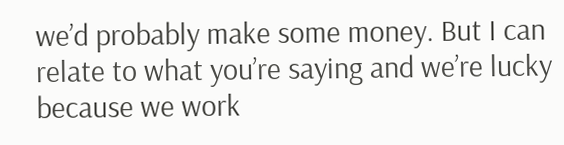we’d probably make some money. But I can relate to what you’re saying and we’re lucky because we work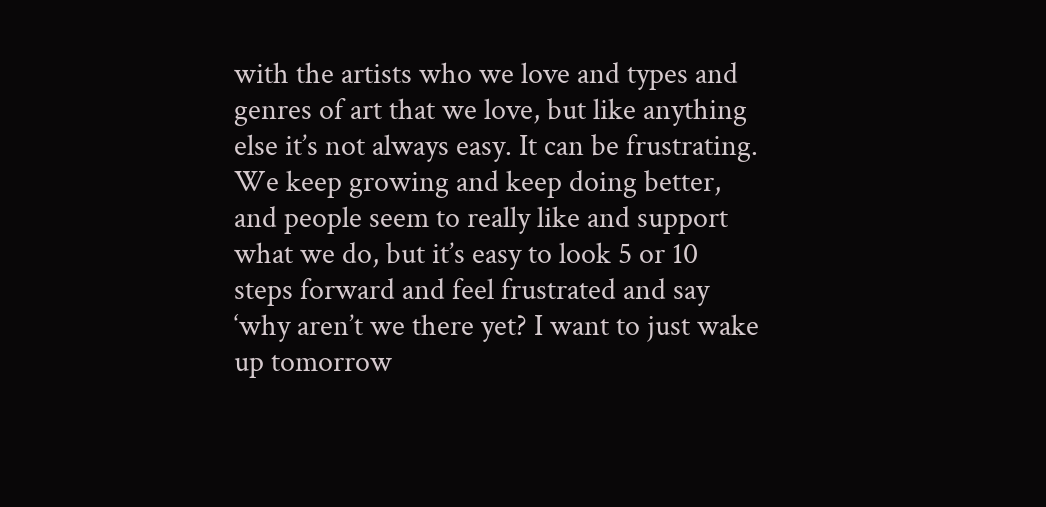with the artists who we love and types and genres of art that we love, but like anything else it’s not always easy. It can be frustrating. We keep growing and keep doing better, and people seem to really like and support what we do, but it’s easy to look 5 or 10 steps forward and feel frustrated and say ‘why aren’t we there yet? I want to just wake up tomorrow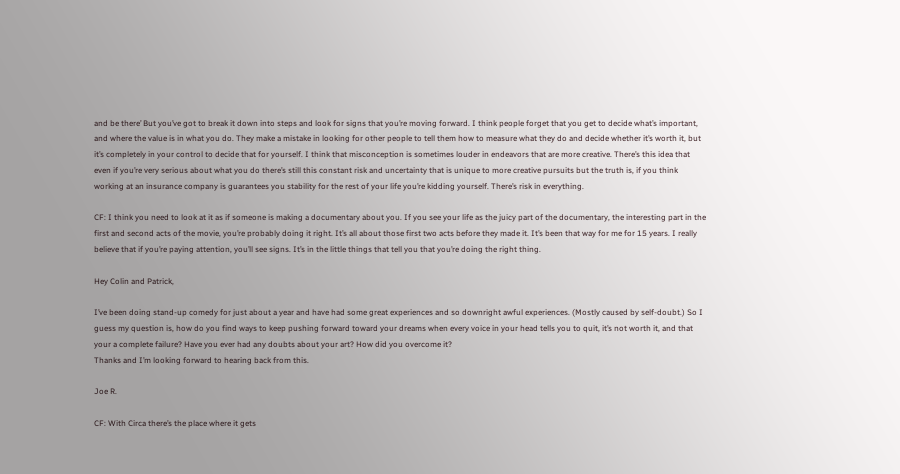and be there’ But you’ve got to break it down into steps and look for signs that you’re moving forward. I think people forget that you get to decide what’s important, and where the value is in what you do. They make a mistake in looking for other people to tell them how to measure what they do and decide whether it’s worth it, but it’s completely in your control to decide that for yourself. I think that misconception is sometimes louder in endeavors that are more creative. There’s this idea that even if you’re very serious about what you do there’s still this constant risk and uncertainty that is unique to more creative pursuits but the truth is, if you think working at an insurance company is guarantees you stability for the rest of your life you’re kidding yourself. There’s risk in everything.

CF: I think you need to look at it as if someone is making a documentary about you. If you see your life as the juicy part of the documentary, the interesting part in the first and second acts of the movie, you’re probably doing it right. It’s all about those first two acts before they made it. It’s been that way for me for 15 years. I really believe that if you’re paying attention, you’ll see signs. It’s in the little things that tell you that you’re doing the right thing.

Hey Colin and Patrick,

I’ve been doing stand-up comedy for just about a year and have had some great experiences and so downright awful experiences. (Mostly caused by self-doubt.) So I guess my question is, how do you find ways to keep pushing forward toward your dreams when every voice in your head tells you to quit, it’s not worth it, and that your a complete failure? Have you ever had any doubts about your art? How did you overcome it?
Thanks and I’m looking forward to hearing back from this.

Joe R.

CF: With Circa there’s the place where it gets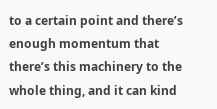to a certain point and there’s enough momentum that there’s this machinery to the whole thing, and it can kind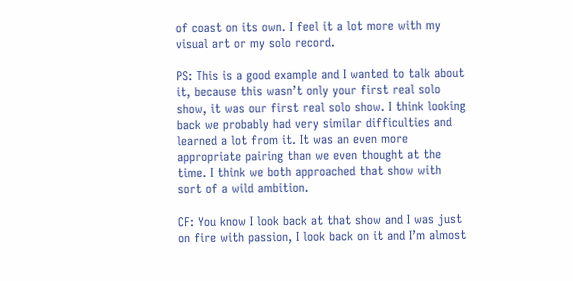of coast on its own. I feel it a lot more with my visual art or my solo record.

PS: This is a good example and I wanted to talk about it, because this wasn’t only your first real solo show, it was our first real solo show. I think looking back we probably had very similar difficulties and learned a lot from it. It was an even more appropriate pairing than we even thought at the time. I think we both approached that show with sort of a wild ambition.

CF: You know I look back at that show and I was just on fire with passion, I look back on it and I’m almost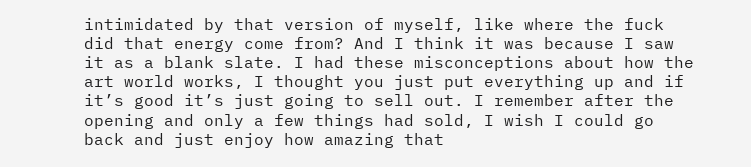intimidated by that version of myself, like where the fuck did that energy come from? And I think it was because I saw it as a blank slate. I had these misconceptions about how the art world works, I thought you just put everything up and if it’s good it’s just going to sell out. I remember after the opening and only a few things had sold, I wish I could go back and just enjoy how amazing that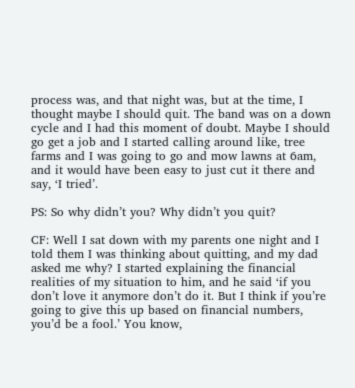process was, and that night was, but at the time, I thought maybe I should quit. The band was on a down cycle and I had this moment of doubt. Maybe I should go get a job and I started calling around like, tree farms and I was going to go and mow lawns at 6am, and it would have been easy to just cut it there and say, ‘I tried’.

PS: So why didn’t you? Why didn’t you quit?

CF: Well I sat down with my parents one night and I told them I was thinking about quitting, and my dad asked me why? I started explaining the financial realities of my situation to him, and he said ‘if you don’t love it anymore don’t do it. But I think if you’re going to give this up based on financial numbers, you’d be a fool.’ You know,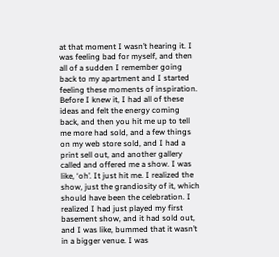at that moment I wasn’t hearing it. I was feeling bad for myself, and then all of a sudden I remember going back to my apartment and I started feeling these moments of inspiration. Before I knew it, I had all of these ideas and felt the energy coming back, and then you hit me up to tell me more had sold, and a few things on my web store sold, and I had a print sell out, and another gallery called and offered me a show. I was like, ‘oh’. It just hit me. I realized the show, just the grandiosity of it, which should have been the celebration. I realized I had just played my first basement show, and it had sold out, and I was like, bummed that it wasn’t in a bigger venue. I was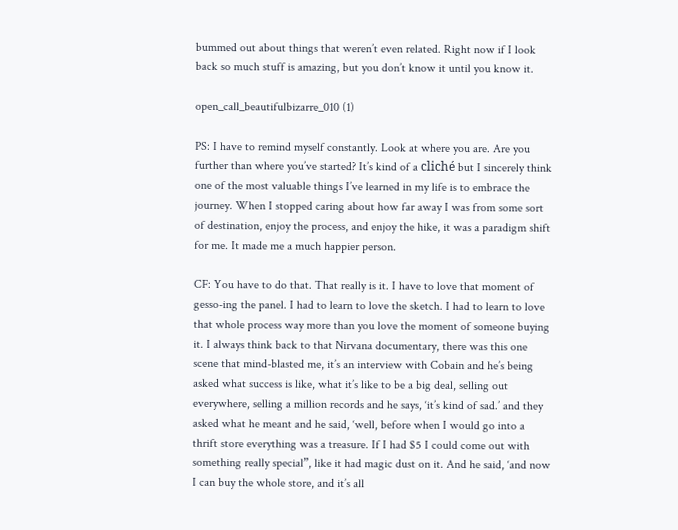bummed out about things that weren’t even related. Right now if I look back so much stuff is amazing, but you don’t know it until you know it.

open_call_beautifulbizarre_010 (1)

PS: I have to remind myself constantly. Look at where you are. Are you further than where you’ve started? It’s kind of a cliché but I sincerely think one of the most valuable things I’ve learned in my life is to embrace the journey. When I stopped caring about how far away I was from some sort of destination, enjoy the process, and enjoy the hike, it was a paradigm shift for me. It made me a much happier person.

CF: You have to do that. That really is it. I have to love that moment of gesso-ing the panel. I had to learn to love the sketch. I had to learn to love that whole process way more than you love the moment of someone buying it. I always think back to that Nirvana documentary, there was this one scene that mind-blasted me, it’s an interview with Cobain and he’s being asked what success is like, what it’s like to be a big deal, selling out everywhere, selling a million records and he says, ‘it’s kind of sad.’ and they asked what he meant and he said, ‘well, before when I would go into a thrift store everything was a treasure. If I had $5 I could come out with something really special”, like it had magic dust on it. And he said, ‘and now I can buy the whole store, and it’s all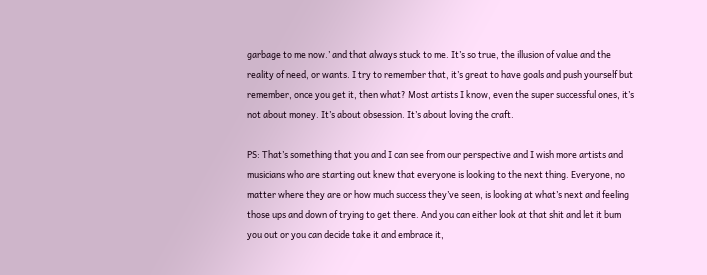garbage to me now.’ and that always stuck to me. It’s so true, the illusion of value and the reality of need, or wants. I try to remember that, it’s great to have goals and push yourself but remember, once you get it, then what? Most artists I know, even the super successful ones, it’s not about money. It’s about obsession. It’s about loving the craft.

PS: That’s something that you and I can see from our perspective and I wish more artists and musicians who are starting out knew that everyone is looking to the next thing. Everyone, no matter where they are or how much success they’ve seen, is looking at what’s next and feeling those ups and down of trying to get there. And you can either look at that shit and let it bum you out or you can decide take it and embrace it,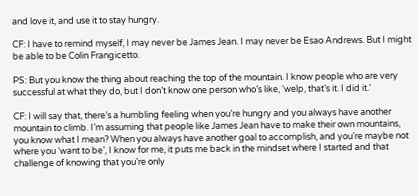and love it, and use it to stay hungry.

CF: I have to remind myself, I may never be James Jean. I may never be Esao Andrews. But I might be able to be Colin Frangicetto.

PS: But you know the thing about reaching the top of the mountain. I know people who are very successful at what they do, but I don’t know one person who’s like, ‘welp, that’s it. I did it.’

CF: I will say that, there’s a humbling feeling when you’re hungry and you always have another mountain to climb. I’m assuming that people like James Jean have to make their own mountains, you know what I mean? When you always have another goal to accomplish, and you’re maybe not where you ‘want to be’, I know for me, it puts me back in the mindset where I started and that challenge of knowing that you’re only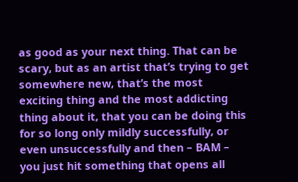as good as your next thing. That can be scary, but as an artist that’s trying to get somewhere new, that’s the most exciting thing and the most addicting thing about it, that you can be doing this for so long only mildly successfully, or even unsuccessfully and then – BAM – you just hit something that opens all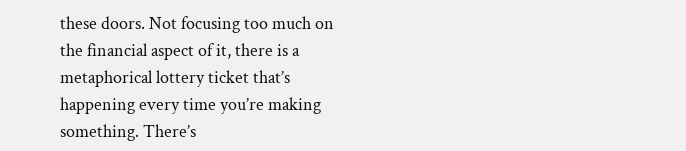these doors. Not focusing too much on the financial aspect of it, there is a metaphorical lottery ticket that’s happening every time you’re making something. There’s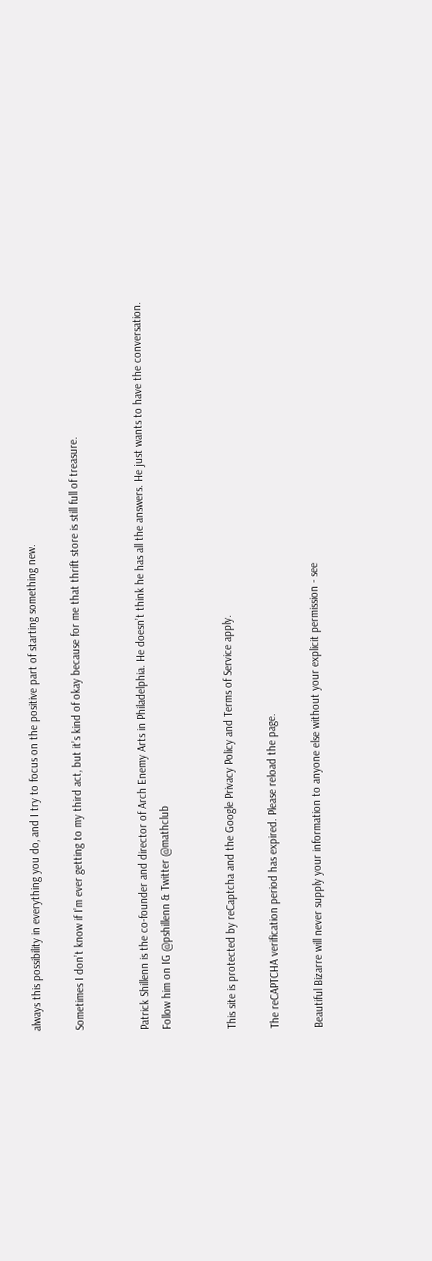always this possibility in everything you do, and I try to focus on the positive part of starting something new.

Sometimes I don’t know if I’m ever getting to my third act, but it’s kind of okay because for me that thrift store is still full of treasure.


Patrick Shillenn is the co-founder and director of Arch Enemy Arts in Philadelphia. He doesn’t think he has all the answers. He just wants to have the conversation.
Follow him on IG @pshillenn & Twitter @mathclub


This site is protected by reCaptcha and the Google Privacy Policy and Terms of Service apply.

The reCAPTCHA verification period has expired. Please reload the page.

Beautiful Bizarre will never supply your information to anyone else without your explicit permission - see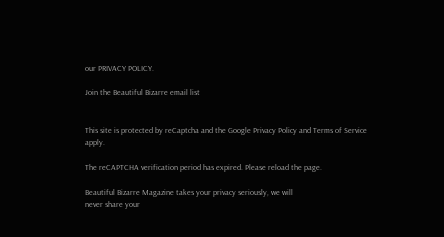our PRIVACY POLICY.

Join the Beautiful Bizarre email list


This site is protected by reCaptcha and the Google Privacy Policy and Terms of Service apply.

The reCAPTCHA verification period has expired. Please reload the page.

Beautiful Bizarre Magazine takes your privacy seriously, we will
never share your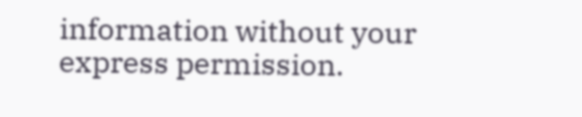information without your express permission.